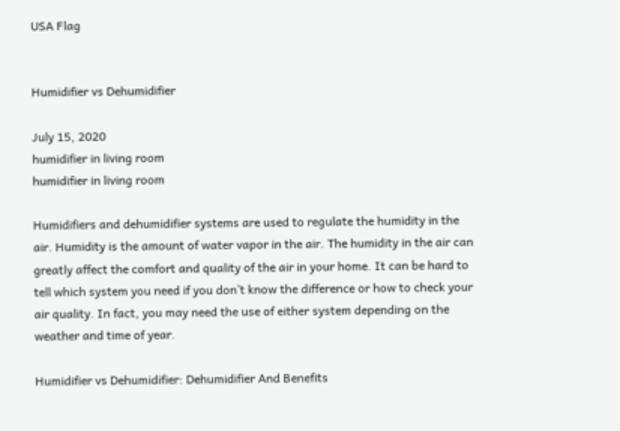USA Flag


Humidifier vs Dehumidifier

July 15, 2020
humidifier in living room
humidifier in living room

Humidifiers and dehumidifier systems are used to regulate the humidity in the air. Humidity is the amount of water vapor in the air. The humidity in the air can greatly affect the comfort and quality of the air in your home. It can be hard to tell which system you need if you don’t know the difference or how to check your air quality. In fact, you may need the use of either system depending on the weather and time of year.

Humidifier vs Dehumidifier: Dehumidifier And Benefits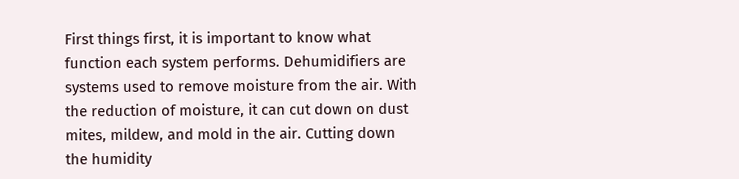First things first, it is important to know what function each system performs. Dehumidifiers are systems used to remove moisture from the air. With the reduction of moisture, it can cut down on dust mites, mildew, and mold in the air. Cutting down the humidity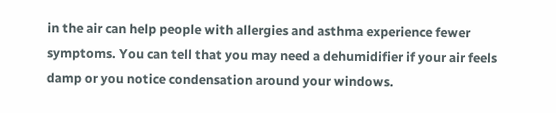in the air can help people with allergies and asthma experience fewer symptoms. You can tell that you may need a dehumidifier if your air feels damp or you notice condensation around your windows.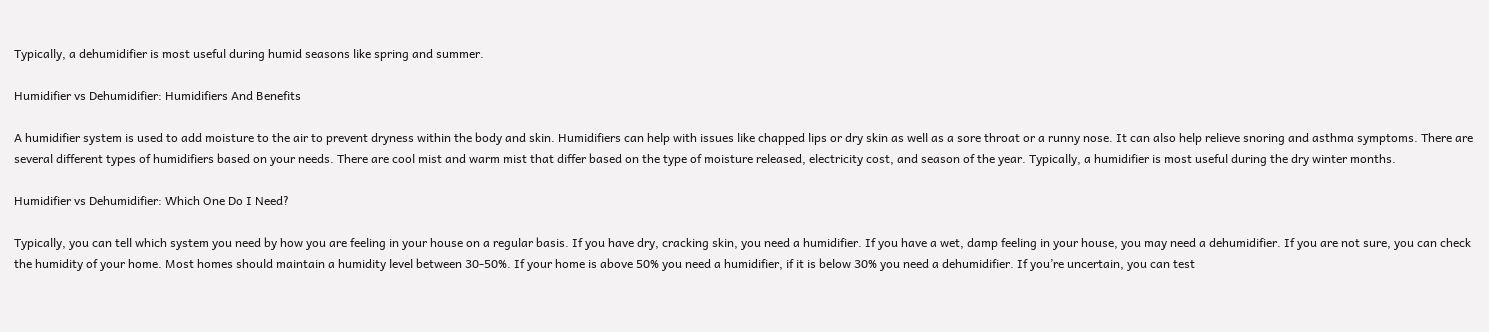Typically, a dehumidifier is most useful during humid seasons like spring and summer.

Humidifier vs Dehumidifier: Humidifiers And Benefits

A humidifier system is used to add moisture to the air to prevent dryness within the body and skin. Humidifiers can help with issues like chapped lips or dry skin as well as a sore throat or a runny nose. It can also help relieve snoring and asthma symptoms. There are several different types of humidifiers based on your needs. There are cool mist and warm mist that differ based on the type of moisture released, electricity cost, and season of the year. Typically, a humidifier is most useful during the dry winter months.

Humidifier vs Dehumidifier: Which One Do I Need?

Typically, you can tell which system you need by how you are feeling in your house on a regular basis. If you have dry, cracking skin, you need a humidifier. If you have a wet, damp feeling in your house, you may need a dehumidifier. If you are not sure, you can check the humidity of your home. Most homes should maintain a humidity level between 30-50%. If your home is above 50% you need a humidifier, if it is below 30% you need a dehumidifier. If you’re uncertain, you can test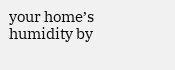your home’s humidity by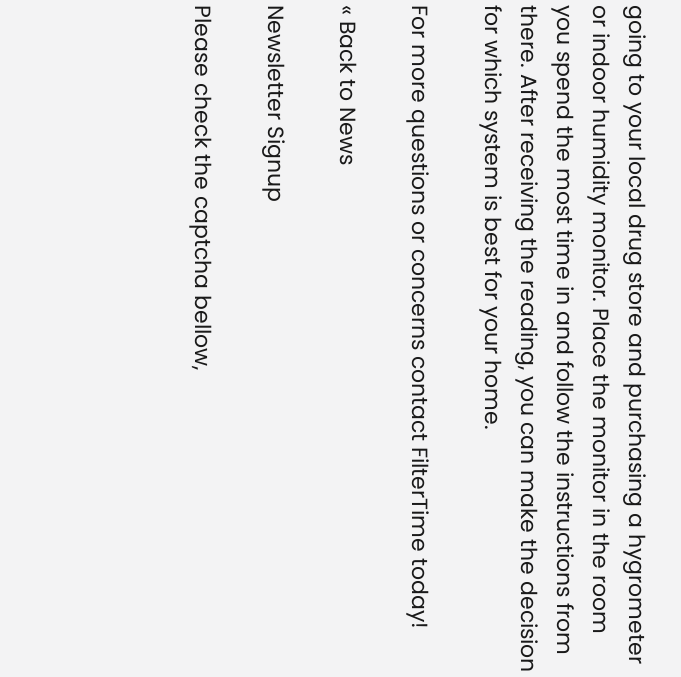going to your local drug store and purchasing a hygrometer or indoor humidity monitor. Place the monitor in the room you spend the most time in and follow the instructions from there. After receiving the reading, you can make the decision for which system is best for your home.

For more questions or concerns contact FilterTime today!

« Back to News

Newsletter Signup

Please check the captcha bellow,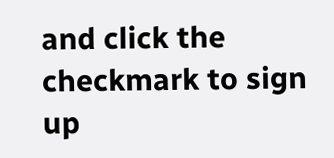and click the checkmark to sign up